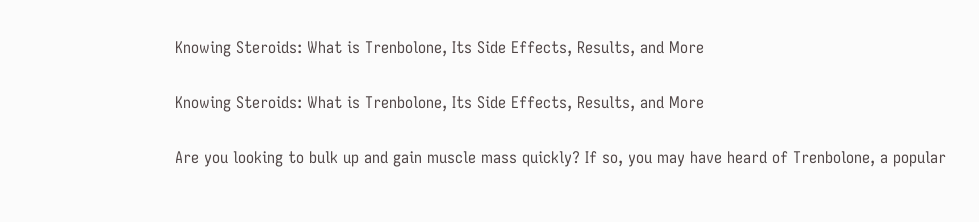Knowing Steroids: What is Trenbolone, Its Side Effects, Results, and More

Knowing Steroids: What is Trenbolone, Its Side Effects, Results, and More

Are you looking to bulk up and gain muscle mass quickly? If so, you may have heard of Trenbolone, a popular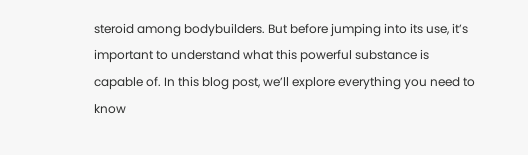steroid among bodybuilders. But before jumping into its use, it’s important to understand what this powerful substance is capable of. In this blog post, we’ll explore everything you need to know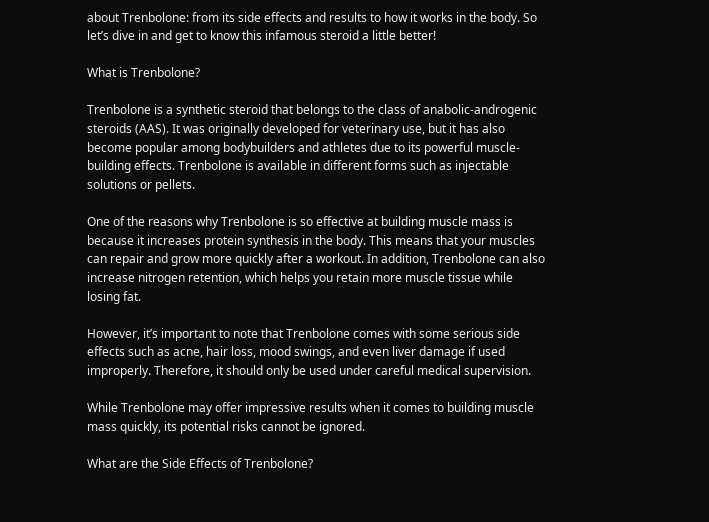about Trenbolone: from its side effects and results to how it works in the body. So let’s dive in and get to know this infamous steroid a little better!

What is Trenbolone?

Trenbolone is a synthetic steroid that belongs to the class of anabolic-androgenic steroids (AAS). It was originally developed for veterinary use, but it has also become popular among bodybuilders and athletes due to its powerful muscle-building effects. Trenbolone is available in different forms such as injectable solutions or pellets.

One of the reasons why Trenbolone is so effective at building muscle mass is because it increases protein synthesis in the body. This means that your muscles can repair and grow more quickly after a workout. In addition, Trenbolone can also increase nitrogen retention, which helps you retain more muscle tissue while losing fat.

However, it’s important to note that Trenbolone comes with some serious side effects such as acne, hair loss, mood swings, and even liver damage if used improperly. Therefore, it should only be used under careful medical supervision.

While Trenbolone may offer impressive results when it comes to building muscle mass quickly, its potential risks cannot be ignored.

What are the Side Effects of Trenbolone?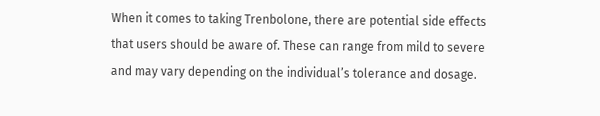When it comes to taking Trenbolone, there are potential side effects that users should be aware of. These can range from mild to severe and may vary depending on the individual’s tolerance and dosage.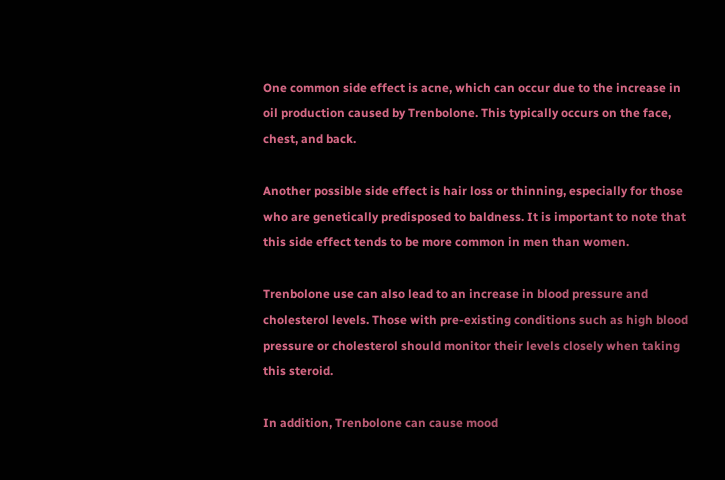One common side effect is acne, which can occur due to the increase in oil production caused by Trenbolone. This typically occurs on the face, chest, and back.

Another possible side effect is hair loss or thinning, especially for those who are genetically predisposed to baldness. It is important to note that this side effect tends to be more common in men than women.

Trenbolone use can also lead to an increase in blood pressure and cholesterol levels. Those with pre-existing conditions such as high blood pressure or cholesterol should monitor their levels closely when taking this steroid.

In addition, Trenbolone can cause mood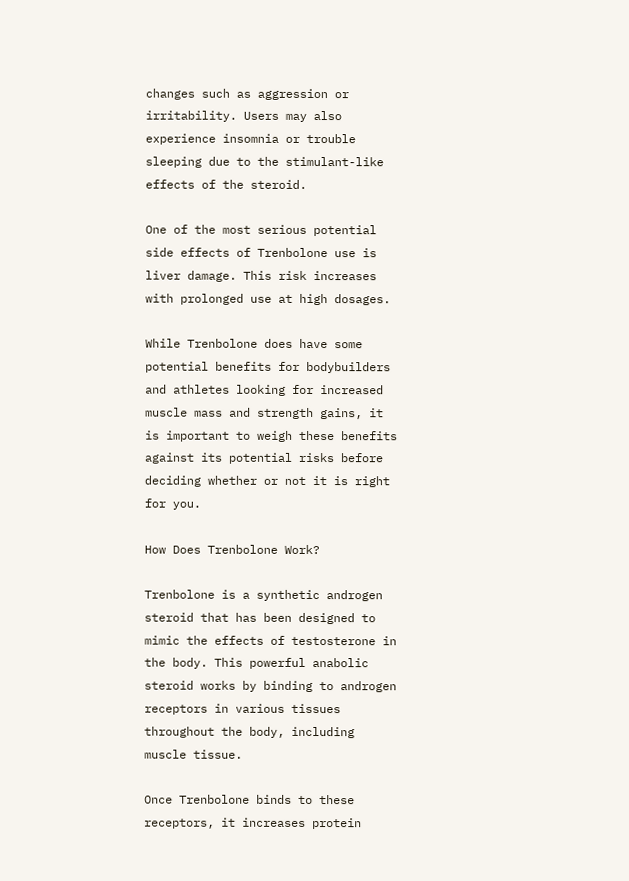changes such as aggression or irritability. Users may also experience insomnia or trouble sleeping due to the stimulant-like effects of the steroid.

One of the most serious potential side effects of Trenbolone use is liver damage. This risk increases with prolonged use at high dosages.

While Trenbolone does have some potential benefits for bodybuilders and athletes looking for increased muscle mass and strength gains, it is important to weigh these benefits against its potential risks before deciding whether or not it is right for you.

How Does Trenbolone Work?

Trenbolone is a synthetic androgen steroid that has been designed to mimic the effects of testosterone in the body. This powerful anabolic steroid works by binding to androgen receptors in various tissues throughout the body, including muscle tissue.

Once Trenbolone binds to these receptors, it increases protein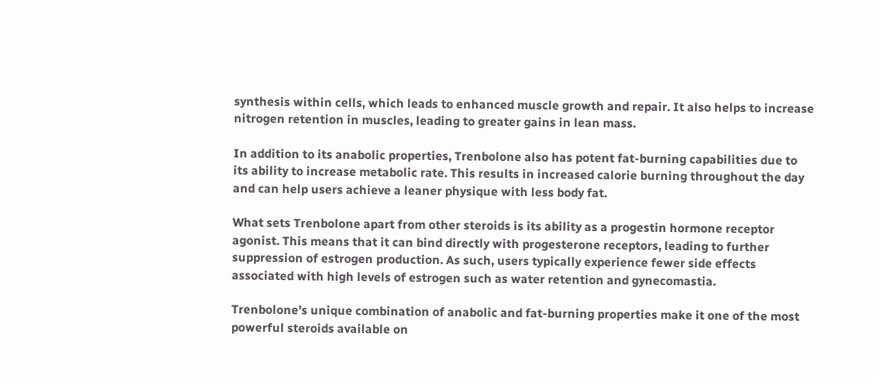synthesis within cells, which leads to enhanced muscle growth and repair. It also helps to increase nitrogen retention in muscles, leading to greater gains in lean mass.

In addition to its anabolic properties, Trenbolone also has potent fat-burning capabilities due to its ability to increase metabolic rate. This results in increased calorie burning throughout the day and can help users achieve a leaner physique with less body fat.

What sets Trenbolone apart from other steroids is its ability as a progestin hormone receptor agonist. This means that it can bind directly with progesterone receptors, leading to further suppression of estrogen production. As such, users typically experience fewer side effects associated with high levels of estrogen such as water retention and gynecomastia.

Trenbolone’s unique combination of anabolic and fat-burning properties make it one of the most powerful steroids available on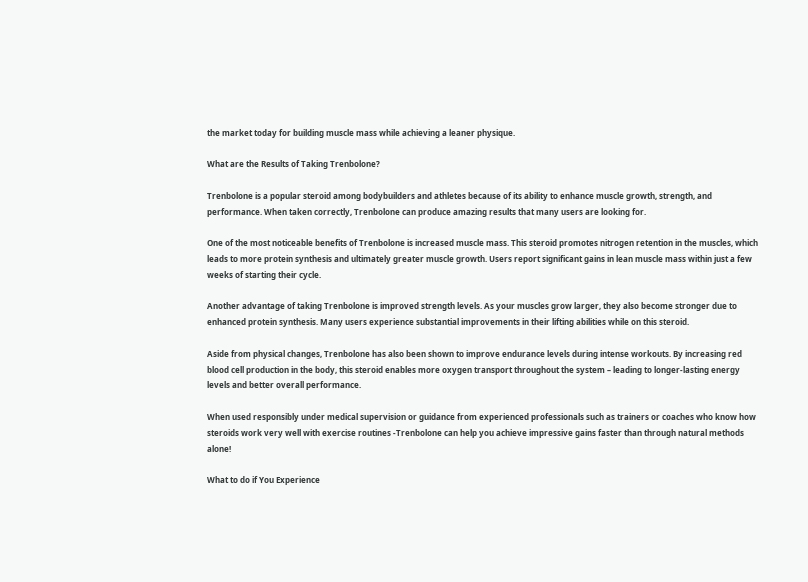the market today for building muscle mass while achieving a leaner physique.

What are the Results of Taking Trenbolone?

Trenbolone is a popular steroid among bodybuilders and athletes because of its ability to enhance muscle growth, strength, and performance. When taken correctly, Trenbolone can produce amazing results that many users are looking for.

One of the most noticeable benefits of Trenbolone is increased muscle mass. This steroid promotes nitrogen retention in the muscles, which leads to more protein synthesis and ultimately greater muscle growth. Users report significant gains in lean muscle mass within just a few weeks of starting their cycle.

Another advantage of taking Trenbolone is improved strength levels. As your muscles grow larger, they also become stronger due to enhanced protein synthesis. Many users experience substantial improvements in their lifting abilities while on this steroid.

Aside from physical changes, Trenbolone has also been shown to improve endurance levels during intense workouts. By increasing red blood cell production in the body, this steroid enables more oxygen transport throughout the system – leading to longer-lasting energy levels and better overall performance.

When used responsibly under medical supervision or guidance from experienced professionals such as trainers or coaches who know how steroids work very well with exercise routines -Trenbolone can help you achieve impressive gains faster than through natural methods alone!

What to do if You Experience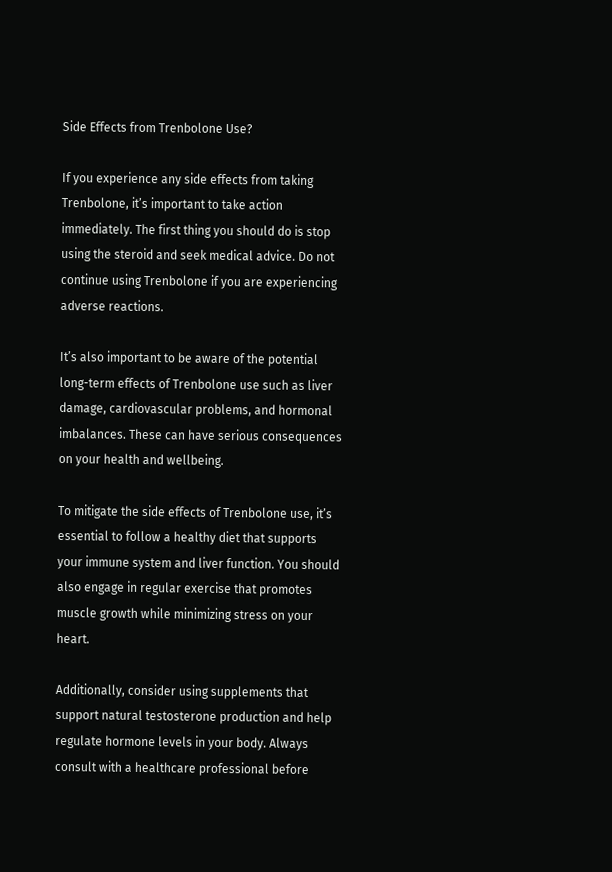Side Effects from Trenbolone Use?

If you experience any side effects from taking Trenbolone, it’s important to take action immediately. The first thing you should do is stop using the steroid and seek medical advice. Do not continue using Trenbolone if you are experiencing adverse reactions.

It’s also important to be aware of the potential long-term effects of Trenbolone use such as liver damage, cardiovascular problems, and hormonal imbalances. These can have serious consequences on your health and wellbeing.

To mitigate the side effects of Trenbolone use, it’s essential to follow a healthy diet that supports your immune system and liver function. You should also engage in regular exercise that promotes muscle growth while minimizing stress on your heart.

Additionally, consider using supplements that support natural testosterone production and help regulate hormone levels in your body. Always consult with a healthcare professional before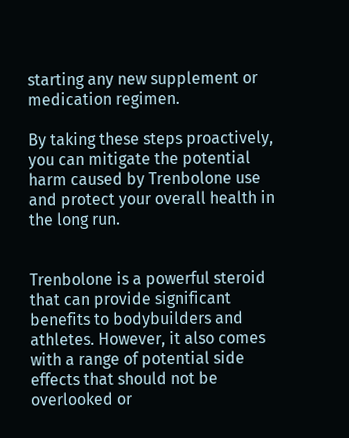starting any new supplement or medication regimen.

By taking these steps proactively, you can mitigate the potential harm caused by Trenbolone use and protect your overall health in the long run.


Trenbolone is a powerful steroid that can provide significant benefits to bodybuilders and athletes. However, it also comes with a range of potential side effects that should not be overlooked or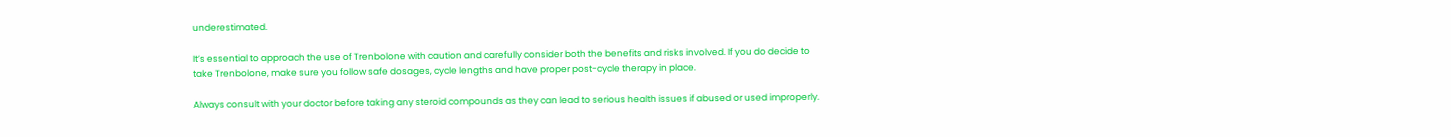underestimated.

It’s essential to approach the use of Trenbolone with caution and carefully consider both the benefits and risks involved. If you do decide to take Trenbolone, make sure you follow safe dosages, cycle lengths and have proper post-cycle therapy in place.

Always consult with your doctor before taking any steroid compounds as they can lead to serious health issues if abused or used improperly.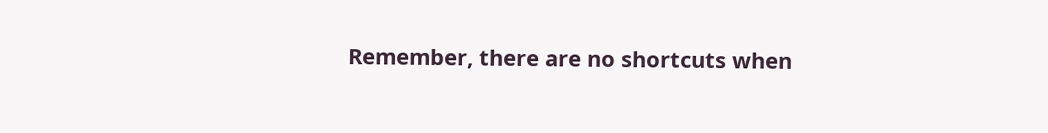Remember, there are no shortcuts when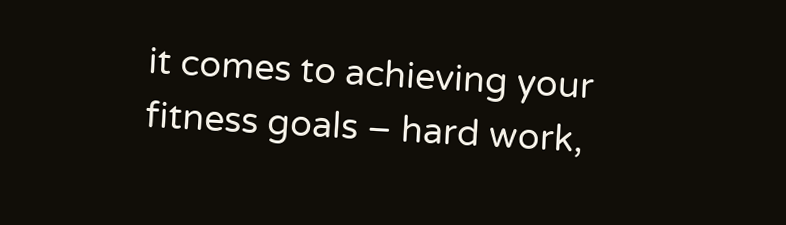it comes to achieving your fitness goals – hard work,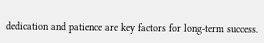dedication and patience are key factors for long-term success.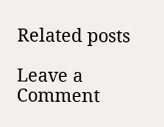Related posts

Leave a Comment